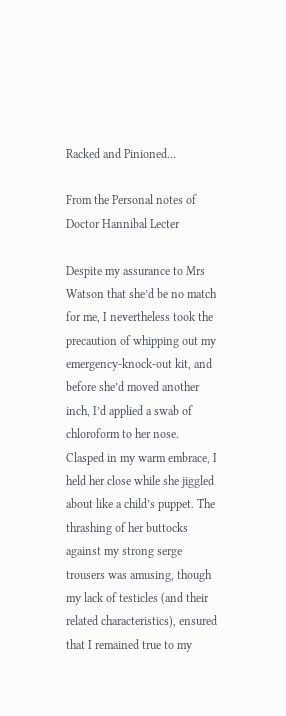Racked and Pinioned…

From the Personal notes of Doctor Hannibal Lecter

Despite my assurance to Mrs Watson that she’d be no match for me, I nevertheless took the precaution of whipping out my emergency-knock-out kit, and before she’d moved another inch, I’d applied a swab of chloroform to her nose. Clasped in my warm embrace, I held her close while she jiggled about like a child’s puppet. The thrashing of her buttocks against my strong serge trousers was amusing, though my lack of testicles (and their related characteristics), ensured that I remained true to my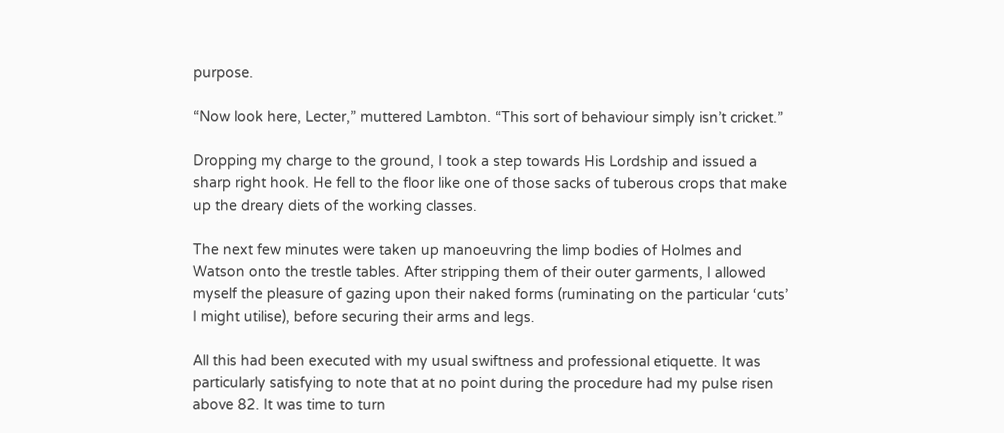purpose.

“Now look here, Lecter,” muttered Lambton. “This sort of behaviour simply isn’t cricket.”

Dropping my charge to the ground, I took a step towards His Lordship and issued a sharp right hook. He fell to the floor like one of those sacks of tuberous crops that make up the dreary diets of the working classes.

The next few minutes were taken up manoeuvring the limp bodies of Holmes and Watson onto the trestle tables. After stripping them of their outer garments, I allowed myself the pleasure of gazing upon their naked forms (ruminating on the particular ‘cuts’ I might utilise), before securing their arms and legs.

All this had been executed with my usual swiftness and professional etiquette. It was particularly satisfying to note that at no point during the procedure had my pulse risen above 82. It was time to turn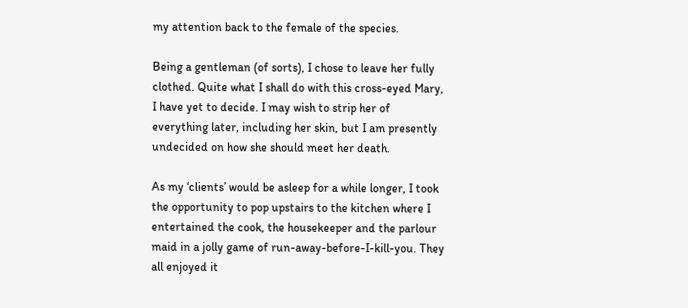my attention back to the female of the species.

Being a gentleman (of sorts), I chose to leave her fully clothed. Quite what I shall do with this cross-eyed Mary, I have yet to decide. I may wish to strip her of everything later, including her skin, but I am presently undecided on how she should meet her death.

As my ‘clients’ would be asleep for a while longer, I took the opportunity to pop upstairs to the kitchen where I entertained the cook, the housekeeper and the parlour maid in a jolly game of run-away-before-I-kill-you. They all enjoyed it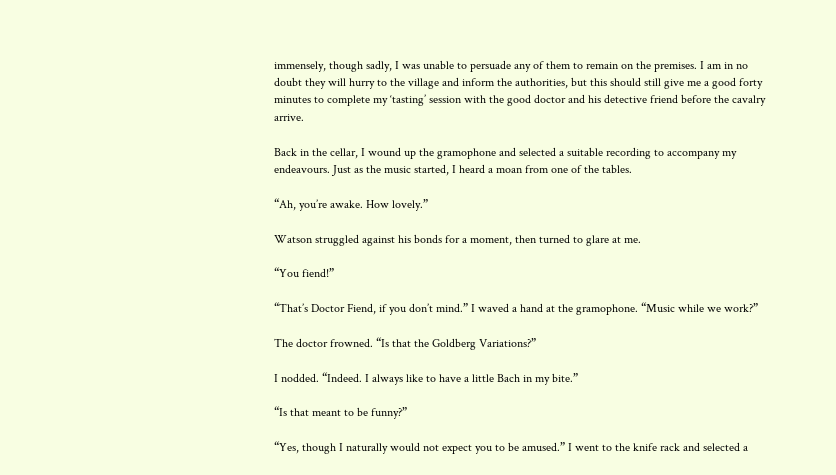immensely, though sadly, I was unable to persuade any of them to remain on the premises. I am in no doubt they will hurry to the village and inform the authorities, but this should still give me a good forty minutes to complete my ‘tasting’ session with the good doctor and his detective friend before the cavalry arrive.

Back in the cellar, I wound up the gramophone and selected a suitable recording to accompany my endeavours. Just as the music started, I heard a moan from one of the tables.

“Ah, you’re awake. How lovely.”

Watson struggled against his bonds for a moment, then turned to glare at me.

“You fiend!”

“That’s Doctor Fiend, if you don’t mind.” I waved a hand at the gramophone. “Music while we work?”

The doctor frowned. “Is that the Goldberg Variations?”

I nodded. “Indeed. I always like to have a little Bach in my bite.”

“Is that meant to be funny?”

“Yes, though I naturally would not expect you to be amused.” I went to the knife rack and selected a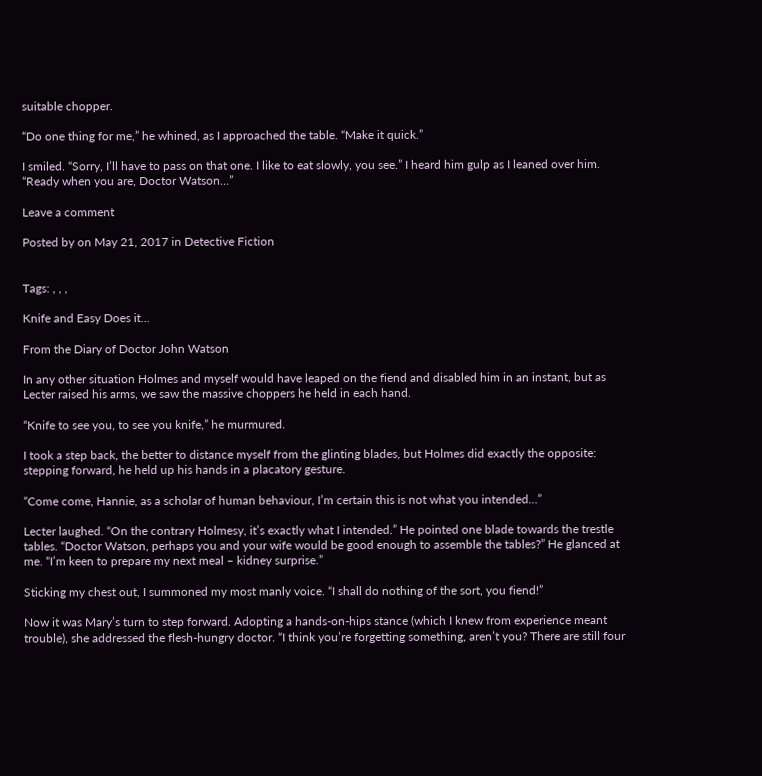suitable chopper.

“Do one thing for me,” he whined, as I approached the table. “Make it quick.”

I smiled. “Sorry, I’ll have to pass on that one. I like to eat slowly, you see.” I heard him gulp as I leaned over him. “Ready when you are, Doctor Watson…”

Leave a comment

Posted by on May 21, 2017 in Detective Fiction


Tags: , , ,

Knife and Easy Does it…

From the Diary of Doctor John Watson

In any other situation Holmes and myself would have leaped on the fiend and disabled him in an instant, but as Lecter raised his arms, we saw the massive choppers he held in each hand.

“Knife to see you, to see you knife,” he murmured.

I took a step back, the better to distance myself from the glinting blades, but Holmes did exactly the opposite: stepping forward, he held up his hands in a placatory gesture.

“Come come, Hannie, as a scholar of human behaviour, I’m certain this is not what you intended…”

Lecter laughed. “On the contrary Holmesy, it’s exactly what I intended.” He pointed one blade towards the trestle tables. “Doctor Watson, perhaps you and your wife would be good enough to assemble the tables?” He glanced at me. “I’m keen to prepare my next meal – kidney surprise.”

Sticking my chest out, I summoned my most manly voice. “I shall do nothing of the sort, you fiend!”

Now it was Mary’s turn to step forward. Adopting a hands-on-hips stance (which I knew from experience meant trouble), she addressed the flesh-hungry doctor. “I think you’re forgetting something, aren’t you? There are still four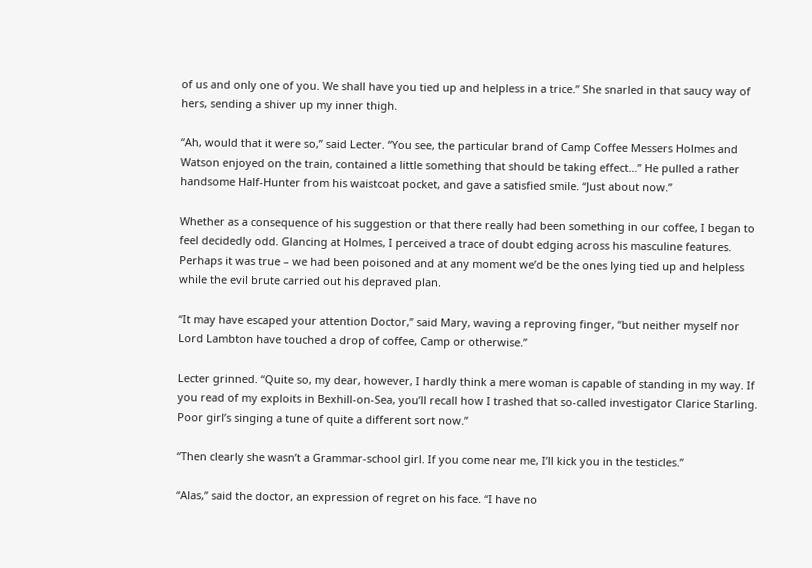of us and only one of you. We shall have you tied up and helpless in a trice.” She snarled in that saucy way of hers, sending a shiver up my inner thigh.

“Ah, would that it were so,” said Lecter. “You see, the particular brand of Camp Coffee Messers Holmes and Watson enjoyed on the train, contained a little something that should be taking effect…” He pulled a rather handsome Half-Hunter from his waistcoat pocket, and gave a satisfied smile. “Just about now.”

Whether as a consequence of his suggestion or that there really had been something in our coffee, I began to feel decidedly odd. Glancing at Holmes, I perceived a trace of doubt edging across his masculine features. Perhaps it was true – we had been poisoned and at any moment we’d be the ones lying tied up and helpless while the evil brute carried out his depraved plan.

“It may have escaped your attention Doctor,” said Mary, waving a reproving finger, “but neither myself nor Lord Lambton have touched a drop of coffee, Camp or otherwise.”

Lecter grinned. “Quite so, my dear, however, I hardly think a mere woman is capable of standing in my way. If you read of my exploits in Bexhill-on-Sea, you’ll recall how I trashed that so-called investigator Clarice Starling. Poor girl’s singing a tune of quite a different sort now.”

“Then clearly she wasn’t a Grammar-school girl. If you come near me, I’ll kick you in the testicles.”

“Alas,” said the doctor, an expression of regret on his face. “I have no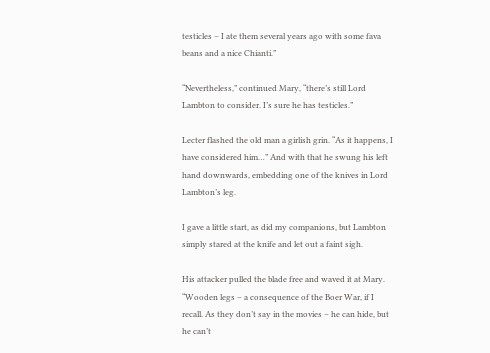testicles – I ate them several years ago with some fava beans and a nice Chianti.”

“Nevertheless,” continued Mary, “there’s still Lord Lambton to consider. I’s sure he has testicles.”

Lecter flashed the old man a girlish grin. “As it happens, I have considered him…” And with that he swung his left hand downwards, embedding one of the knives in Lord Lambton’s leg.

I gave a little start, as did my companions, but Lambton simply stared at the knife and let out a faint sigh.

His attacker pulled the blade free and waved it at Mary. “Wooden legs – a consequence of the Boer War, if I recall. As they don’t say in the movies – he can hide, but he can’t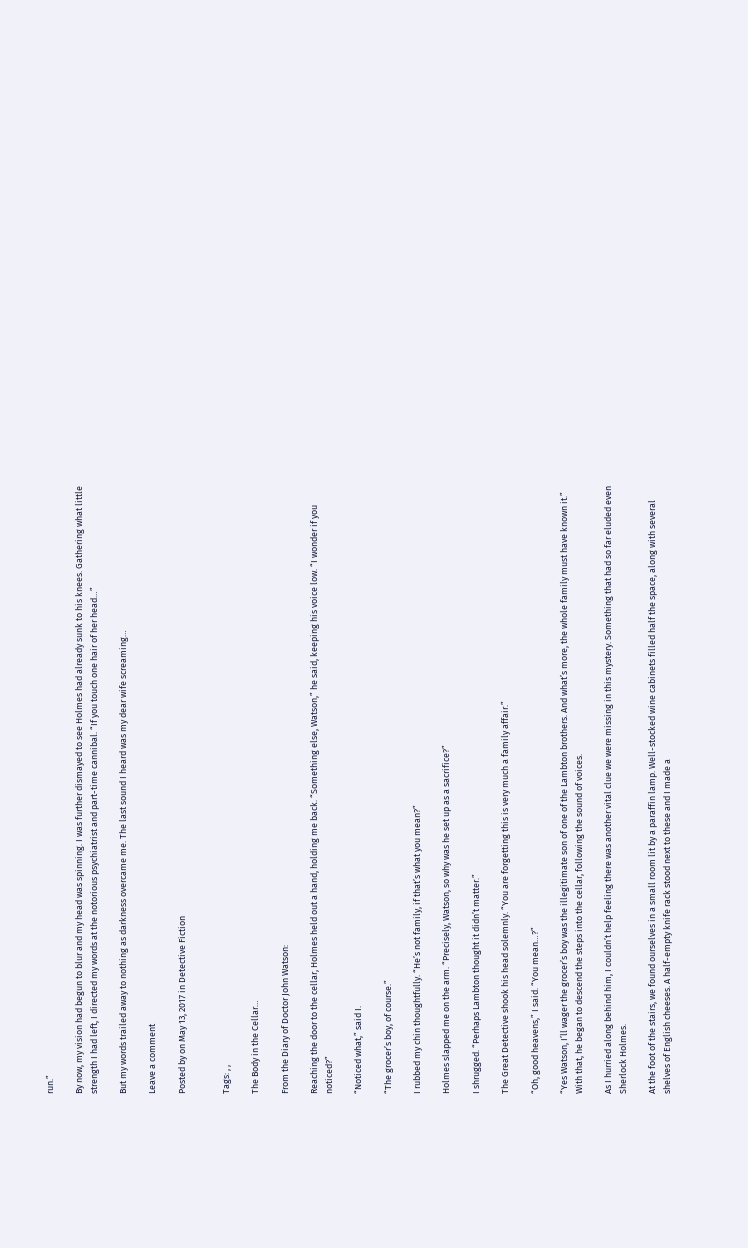run.”

By now, my vision had begun to blur and my head was spinning. I was further dismayed to see Holmes had already sunk to his knees. Gathering what little strength I had left, I directed my words at the notorious psychiatrist and part-time cannibal. “If you touch one hair of her head…”

But my words trailed away to nothing as darkness overcame me. The last sound I heard was my dear wife screaming…

Leave a comment

Posted by on May 13, 2017 in Detective Fiction


Tags: , ,

The Body in the Cellar…

From the Diary of Doctor John Watson:

Reaching the door to the cellar, Holmes held out a hand, holding me back. “Something else, Watson,” he said, keeping his voice low. “I wonder if you noticed?”

“Noticed what,” said I.

“The grocer’s boy, of course.”

I rubbed my chin thoughtfully. “He’s not family, if that’s what you mean?”

Holmes slapped me on the arm. “Precisely, Watson, so why was he set up as a sacrifice?”

I shrugged. “Perhaps Lambton thought it didn’t matter.”

The Great Detective shook his head solemnly. “You are forgetting this is very much a family affair.”

“Oh, good heavens,” I said. “You mean…?”

“Yes Watson, I’ll wager the grocer’s boy was the illegitimate son of one of the Lambton brothers. And what’s more, the whole family must have known it.” With that, he began to descend the steps into the cellar, following the sound of voices.

As I hurried along behind him, I couldn’t help feeling there was another vital clue we were missing in this mystery. Something that had so far eluded even Sherlock Holmes.

At the foot of the stairs, we found ourselves in a small room lit by a paraffin lamp. Well-stocked wine cabinets filled half the space, along with several shelves of English cheeses. A half-empty knife rack stood next to these and I made a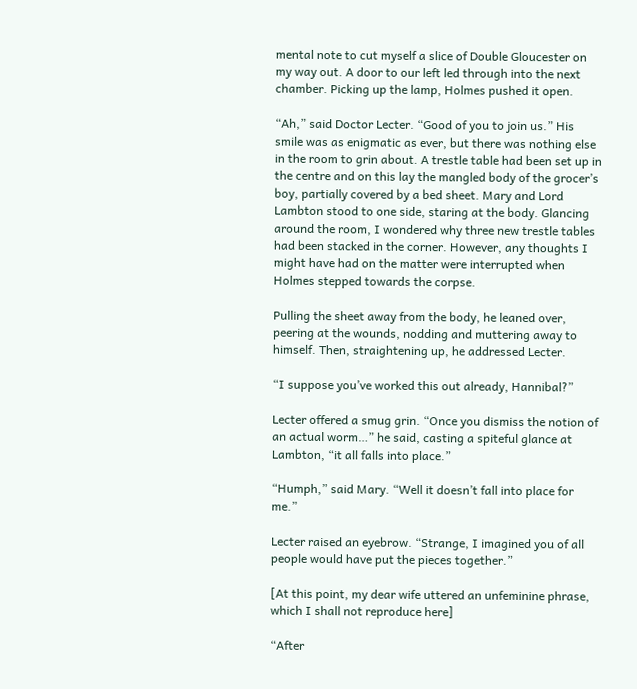mental note to cut myself a slice of Double Gloucester on my way out. A door to our left led through into the next chamber. Picking up the lamp, Holmes pushed it open.

“Ah,” said Doctor Lecter. “Good of you to join us.” His smile was as enigmatic as ever, but there was nothing else in the room to grin about. A trestle table had been set up in the centre and on this lay the mangled body of the grocer’s boy, partially covered by a bed sheet. Mary and Lord Lambton stood to one side, staring at the body. Glancing around the room, I wondered why three new trestle tables had been stacked in the corner. However, any thoughts I might have had on the matter were interrupted when Holmes stepped towards the corpse.

Pulling the sheet away from the body, he leaned over, peering at the wounds, nodding and muttering away to himself. Then, straightening up, he addressed Lecter.

“I suppose you’ve worked this out already, Hannibal?”

Lecter offered a smug grin. “Once you dismiss the notion of an actual worm…” he said, casting a spiteful glance at Lambton, “it all falls into place.”

“Humph,” said Mary. “Well it doesn’t fall into place for me.”

Lecter raised an eyebrow. “Strange, I imagined you of all people would have put the pieces together.”

[At this point, my dear wife uttered an unfeminine phrase, which I shall not reproduce here]

“After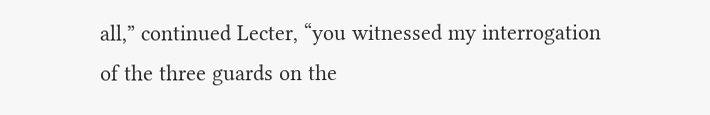all,” continued Lecter, “you witnessed my interrogation of the three guards on the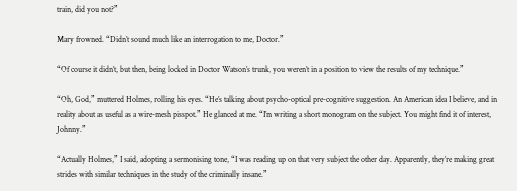train, did you not?”

Mary frowned. “Didn’t sound much like an interrogation to me, Doctor.”

“Of course it didn’t, but then, being locked in Doctor Watson’s trunk, you weren’t in a position to view the results of my technique.”

“Oh, God,” muttered Holmes, rolling his eyes. “He’s talking about psycho-optical pre-cognitive suggestion. An American idea I believe, and in reality about as useful as a wire-mesh pisspot.” He glanced at me. “I’m writing a short monogram on the subject. You might find it of interest, Johnny.”

“Actually Holmes,” I said, adopting a sermonising tone, “I was reading up on that very subject the other day. Apparently, they’re making great strides with similar techniques in the study of the criminally insane.”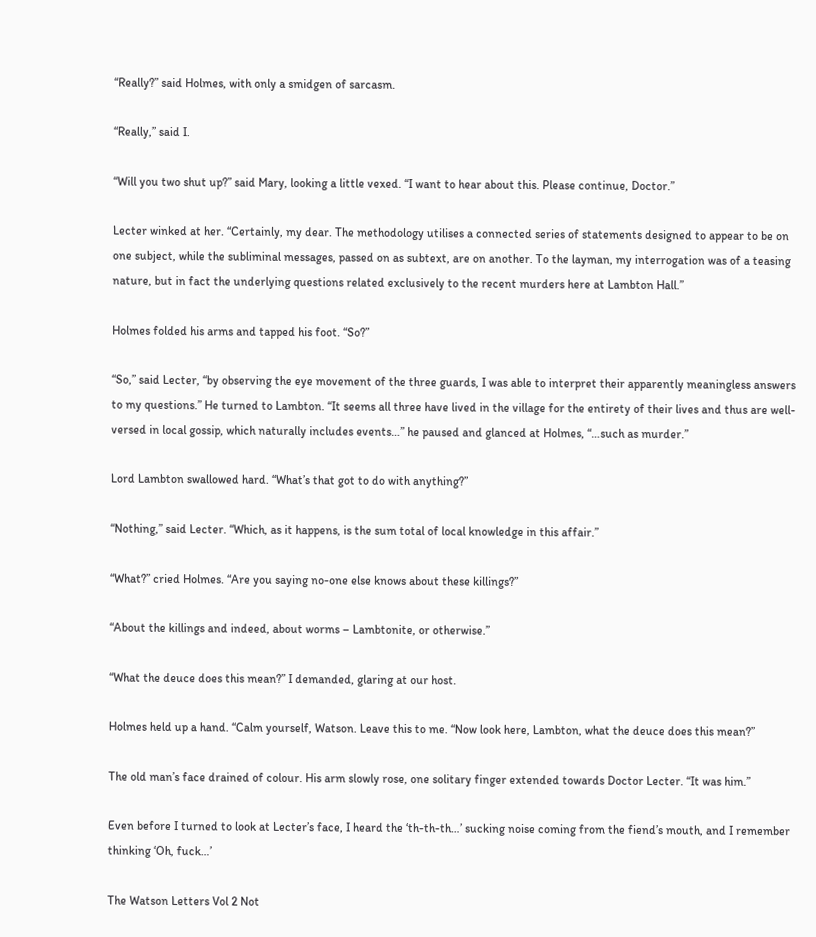“Really?” said Holmes, with only a smidgen of sarcasm.

“Really,” said I.

“Will you two shut up?” said Mary, looking a little vexed. “I want to hear about this. Please continue, Doctor.”

Lecter winked at her. “Certainly, my dear. The methodology utilises a connected series of statements designed to appear to be on one subject, while the subliminal messages, passed on as subtext, are on another. To the layman, my interrogation was of a teasing nature, but in fact the underlying questions related exclusively to the recent murders here at Lambton Hall.”

Holmes folded his arms and tapped his foot. “So?”

“So,” said Lecter, “by observing the eye movement of the three guards, I was able to interpret their apparently meaningless answers to my questions.” He turned to Lambton. “It seems all three have lived in the village for the entirety of their lives and thus are well-versed in local gossip, which naturally includes events…” he paused and glanced at Holmes, “…such as murder.”

Lord Lambton swallowed hard. “What’s that got to do with anything?”

“Nothing,” said Lecter. “Which, as it happens, is the sum total of local knowledge in this affair.”

“What?” cried Holmes. “Are you saying no-one else knows about these killings?”

“About the killings and indeed, about worms – Lambtonite, or otherwise.”

“What the deuce does this mean?” I demanded, glaring at our host.

Holmes held up a hand. “Calm yourself, Watson. Leave this to me. “Now look here, Lambton, what the deuce does this mean?”

The old man’s face drained of colour. His arm slowly rose, one solitary finger extended towards Doctor Lecter. “It was him.”

Even before I turned to look at Lecter’s face, I heard the ‘th-th-th…’ sucking noise coming from the fiend’s mouth, and I remember thinking ‘Oh, fuck…’

The Watson Letters Vol 2 Not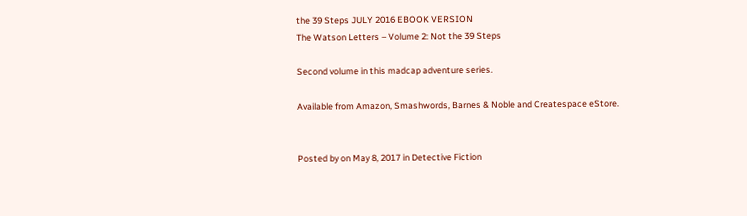the 39 Steps JULY 2016 EBOOK VERSION
The Watson Letters – Volume 2: Not the 39 Steps

Second volume in this madcap adventure series.

Available from Amazon, Smashwords, Barnes & Noble and Createspace eStore.


Posted by on May 8, 2017 in Detective Fiction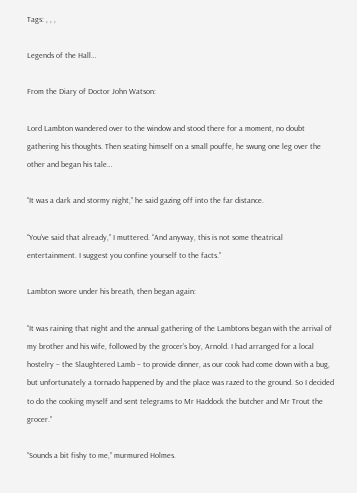Tags: , , ,

Legends of the Hall…

From the Diary of Doctor John Watson:

Lord Lambton wandered over to the window and stood there for a moment, no doubt gathering his thoughts. Then seating himself on a small pouffe, he swung one leg over the other and began his tale…

“It was a dark and stormy night,” he said gazing off into the far distance.

“You’ve said that already,” I muttered. “And anyway, this is not some theatrical entertainment. I suggest you confine yourself to the facts.”

Lambton swore under his breath, then began again:

“It was raining that night and the annual gathering of the Lambtons began with the arrival of my brother and his wife, followed by the grocer’s boy, Arnold. I had arranged for a local hostelry – the Slaughtered Lamb – to provide dinner, as our cook had come down with a bug, but unfortunately a tornado happened by and the place was razed to the ground. So I decided to do the cooking myself and sent telegrams to Mr Haddock the butcher and Mr Trout the grocer.”

“Sounds a bit fishy to me,” murmured Holmes.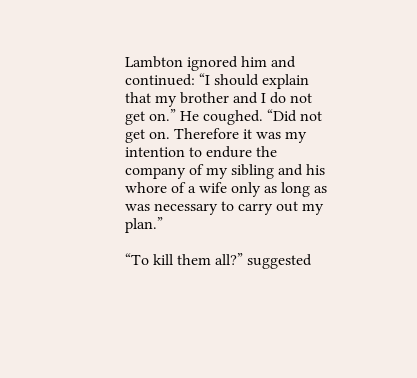Lambton ignored him and continued: “I should explain that my brother and I do not get on.” He coughed. “Did not get on. Therefore it was my intention to endure the company of my sibling and his whore of a wife only as long as was necessary to carry out my plan.”

“To kill them all?” suggested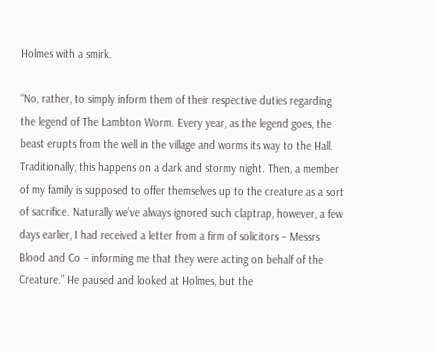Holmes with a smirk.

“No, rather, to simply inform them of their respective duties regarding the legend of The Lambton Worm. Every year, as the legend goes, the beast erupts from the well in the village and worms its way to the Hall. Traditionally, this happens on a dark and stormy night. Then, a member of my family is supposed to offer themselves up to the creature as a sort of sacrifice. Naturally we’ve always ignored such claptrap, however, a few days earlier, I had received a letter from a firm of solicitors – Messrs Blood and Co – informing me that they were acting on behalf of the Creature.” He paused and looked at Holmes, but the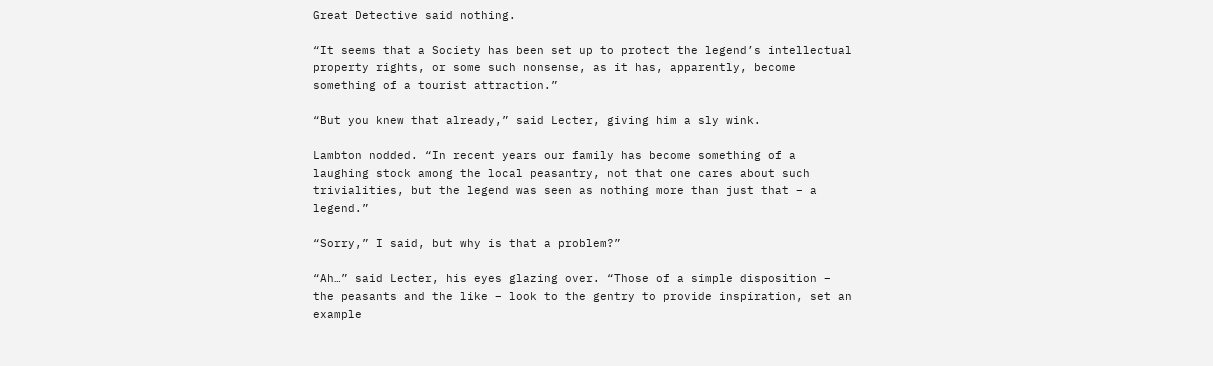Great Detective said nothing.

“It seems that a Society has been set up to protect the legend’s intellectual property rights, or some such nonsense, as it has, apparently, become something of a tourist attraction.”

“But you knew that already,” said Lecter, giving him a sly wink.

Lambton nodded. “In recent years our family has become something of a laughing stock among the local peasantry, not that one cares about such trivialities, but the legend was seen as nothing more than just that – a legend.”

“Sorry,” I said, but why is that a problem?”

“Ah…” said Lecter, his eyes glazing over. “Those of a simple disposition – the peasants and the like – look to the gentry to provide inspiration, set an example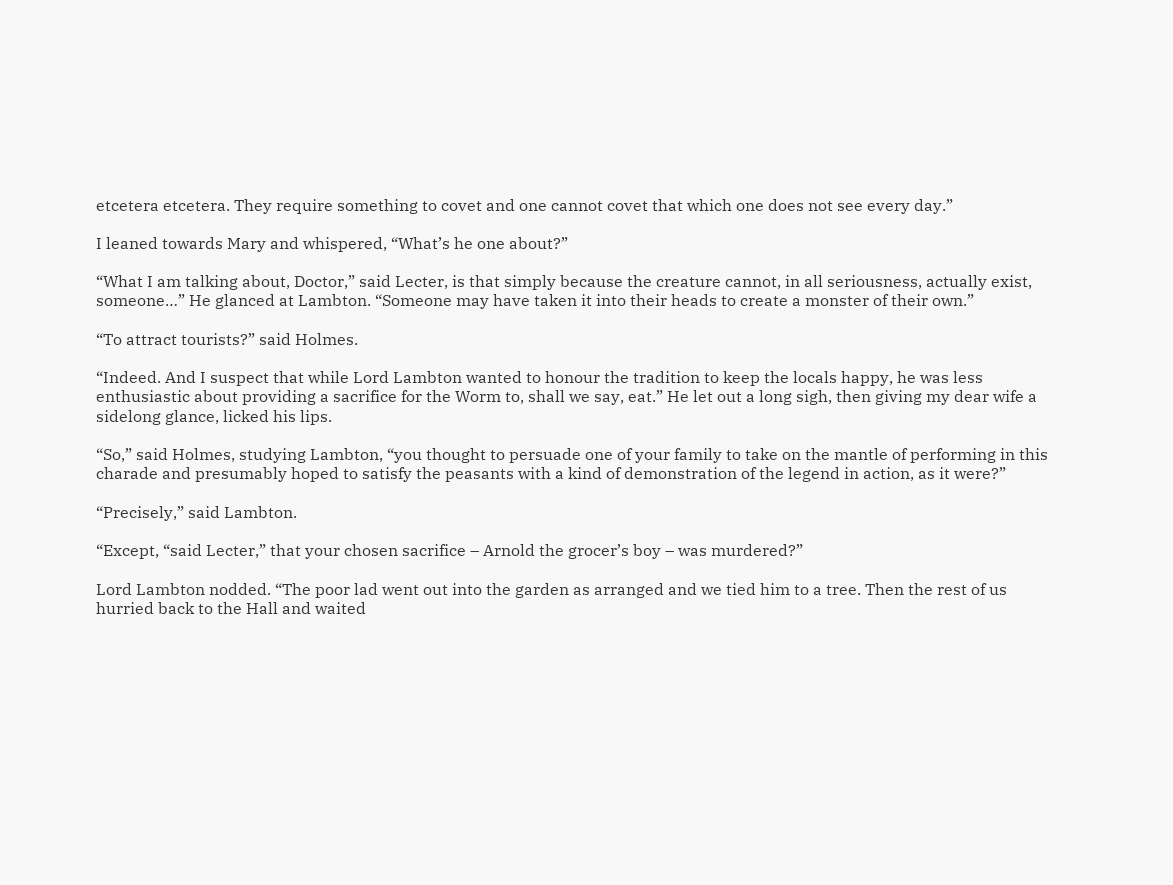etcetera etcetera. They require something to covet and one cannot covet that which one does not see every day.”

I leaned towards Mary and whispered, “What’s he one about?”

“What I am talking about, Doctor,” said Lecter, is that simply because the creature cannot, in all seriousness, actually exist, someone…” He glanced at Lambton. “Someone may have taken it into their heads to create a monster of their own.”

“To attract tourists?” said Holmes.

“Indeed. And I suspect that while Lord Lambton wanted to honour the tradition to keep the locals happy, he was less enthusiastic about providing a sacrifice for the Worm to, shall we say, eat.” He let out a long sigh, then giving my dear wife a sidelong glance, licked his lips.

“So,” said Holmes, studying Lambton, “you thought to persuade one of your family to take on the mantle of performing in this charade and presumably hoped to satisfy the peasants with a kind of demonstration of the legend in action, as it were?”

“Precisely,” said Lambton.

“Except, “said Lecter,” that your chosen sacrifice – Arnold the grocer’s boy – was murdered?”

Lord Lambton nodded. “The poor lad went out into the garden as arranged and we tied him to a tree. Then the rest of us hurried back to the Hall and waited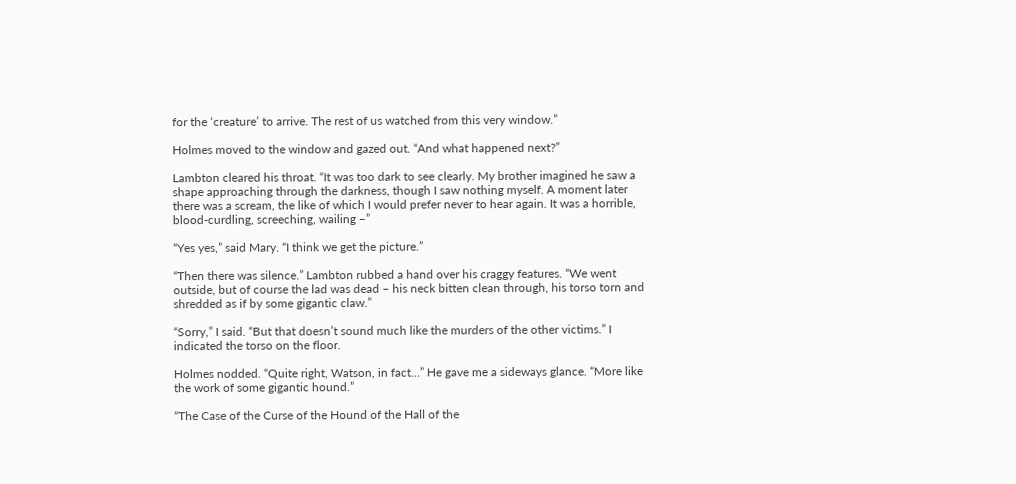for the ‘creature’ to arrive. The rest of us watched from this very window.”

Holmes moved to the window and gazed out. “And what happened next?”

Lambton cleared his throat. “It was too dark to see clearly. My brother imagined he saw a shape approaching through the darkness, though I saw nothing myself. A moment later there was a scream, the like of which I would prefer never to hear again. It was a horrible, blood-curdling, screeching, wailing –”

“Yes yes,” said Mary. “I think we get the picture.”

“Then there was silence.” Lambton rubbed a hand over his craggy features. “We went outside, but of course the lad was dead – his neck bitten clean through, his torso torn and shredded as if by some gigantic claw.”

“Sorry,” I said. “But that doesn’t sound much like the murders of the other victims.” I indicated the torso on the floor.

Holmes nodded. “Quite right, Watson, in fact…” He gave me a sideways glance. “More like the work of some gigantic hound.”

“The Case of the Curse of the Hound of the Hall of the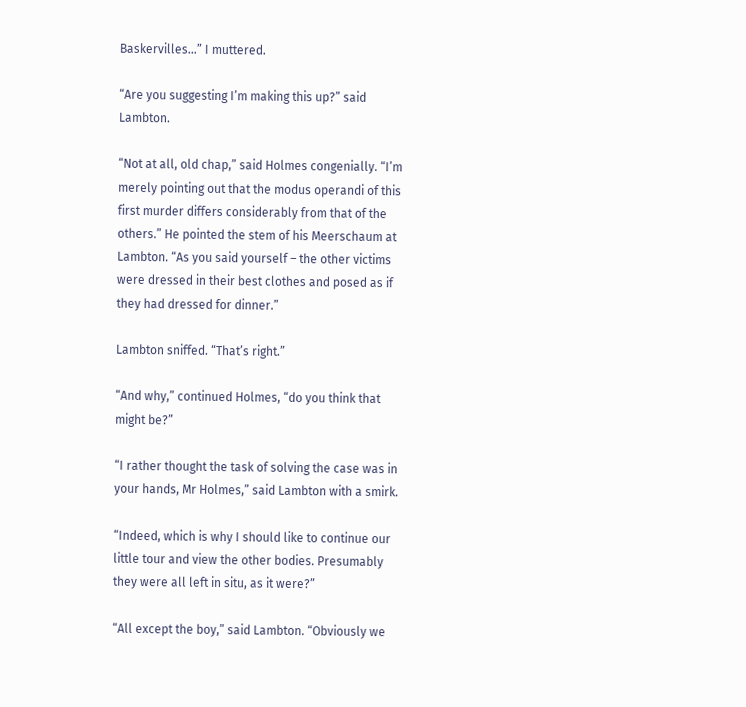Baskervilles…” I muttered.

“Are you suggesting I’m making this up?” said Lambton.

“Not at all, old chap,” said Holmes congenially. “I’m merely pointing out that the modus operandi of this first murder differs considerably from that of the others.” He pointed the stem of his Meerschaum at Lambton. “As you said yourself – the other victims were dressed in their best clothes and posed as if they had dressed for dinner.”

Lambton sniffed. “That’s right.”

“And why,” continued Holmes, “do you think that might be?”

“I rather thought the task of solving the case was in your hands, Mr Holmes,” said Lambton with a smirk.

“Indeed, which is why I should like to continue our little tour and view the other bodies. Presumably they were all left in situ, as it were?”

“All except the boy,” said Lambton. “Obviously we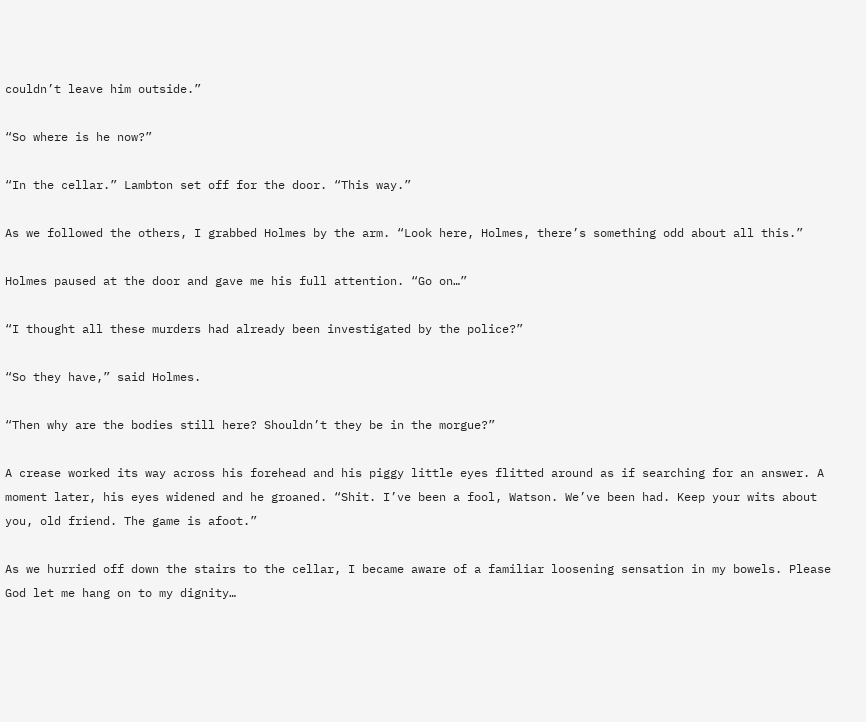couldn’t leave him outside.”

“So where is he now?”

“In the cellar.” Lambton set off for the door. “This way.”

As we followed the others, I grabbed Holmes by the arm. “Look here, Holmes, there’s something odd about all this.”

Holmes paused at the door and gave me his full attention. “Go on…”

“I thought all these murders had already been investigated by the police?”

“So they have,” said Holmes.

“Then why are the bodies still here? Shouldn’t they be in the morgue?”

A crease worked its way across his forehead and his piggy little eyes flitted around as if searching for an answer. A moment later, his eyes widened and he groaned. “Shit. I’ve been a fool, Watson. We’ve been had. Keep your wits about you, old friend. The game is afoot.”

As we hurried off down the stairs to the cellar, I became aware of a familiar loosening sensation in my bowels. Please God let me hang on to my dignity…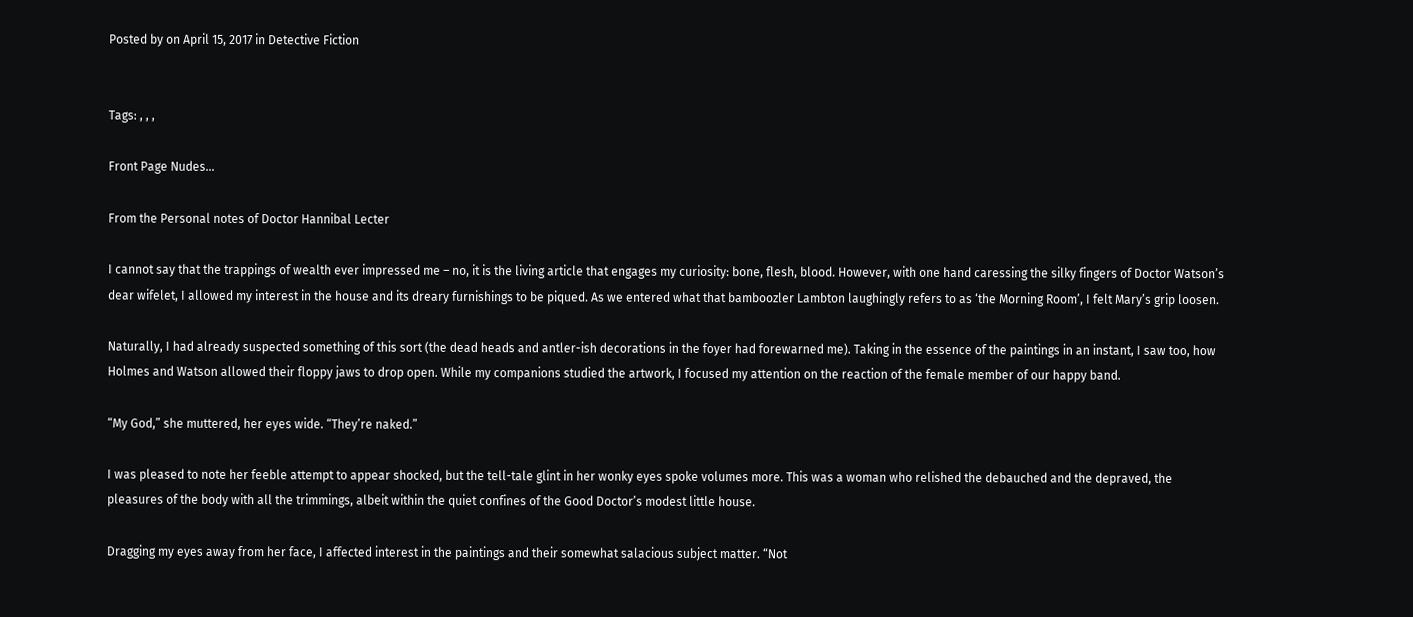Posted by on April 15, 2017 in Detective Fiction


Tags: , , ,

Front Page Nudes…

From the Personal notes of Doctor Hannibal Lecter

I cannot say that the trappings of wealth ever impressed me – no, it is the living article that engages my curiosity: bone, flesh, blood. However, with one hand caressing the silky fingers of Doctor Watson’s dear wifelet, I allowed my interest in the house and its dreary furnishings to be piqued. As we entered what that bamboozler Lambton laughingly refers to as ‘the Morning Room’, I felt Mary’s grip loosen.

Naturally, I had already suspected something of this sort (the dead heads and antler-ish decorations in the foyer had forewarned me). Taking in the essence of the paintings in an instant, I saw too, how Holmes and Watson allowed their floppy jaws to drop open. While my companions studied the artwork, I focused my attention on the reaction of the female member of our happy band.

“My God,” she muttered, her eyes wide. “They’re naked.”

I was pleased to note her feeble attempt to appear shocked, but the tell-tale glint in her wonky eyes spoke volumes more. This was a woman who relished the debauched and the depraved, the pleasures of the body with all the trimmings, albeit within the quiet confines of the Good Doctor’s modest little house.

Dragging my eyes away from her face, I affected interest in the paintings and their somewhat salacious subject matter. “Not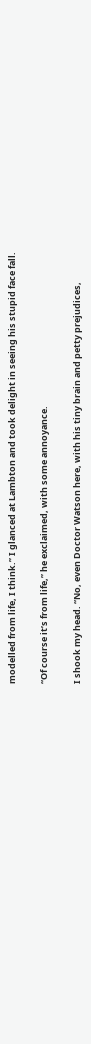modelled from life, I think.” I glanced at Lambton and took delight in seeing his stupid face fall.

“Of course it’s from life,” he exclaimed, with some annoyance.

I shook my head. “No, even Doctor Watson here, with his tiny brain and petty prejudices,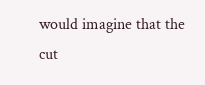would imagine that the cut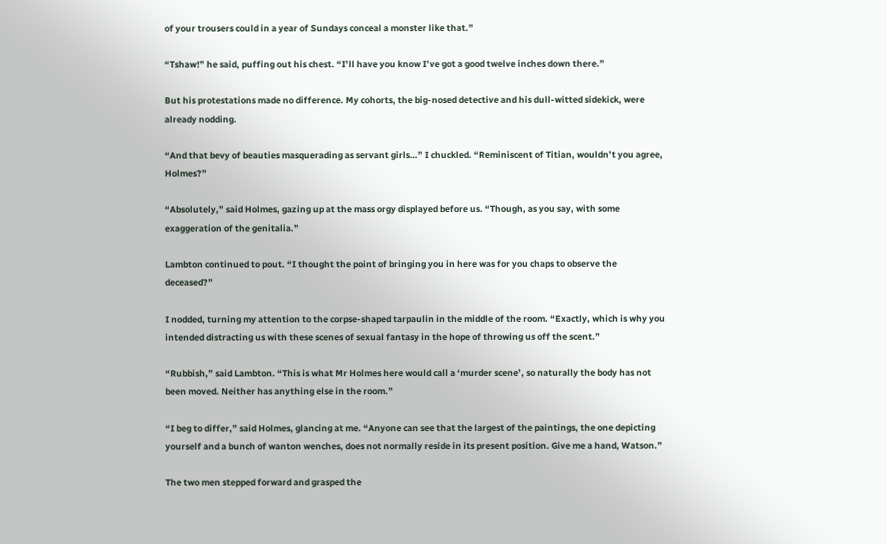of your trousers could in a year of Sundays conceal a monster like that.”

“Tshaw!” he said, puffing out his chest. “I’ll have you know I’ve got a good twelve inches down there.”

But his protestations made no difference. My cohorts, the big-nosed detective and his dull-witted sidekick, were already nodding.

“And that bevy of beauties masquerading as servant girls…” I chuckled. “Reminiscent of Titian, wouldn’t you agree, Holmes?”

“Absolutely,” said Holmes, gazing up at the mass orgy displayed before us. “Though, as you say, with some exaggeration of the genitalia.”

Lambton continued to pout. “I thought the point of bringing you in here was for you chaps to observe the deceased?”

I nodded, turning my attention to the corpse-shaped tarpaulin in the middle of the room. “Exactly, which is why you intended distracting us with these scenes of sexual fantasy in the hope of throwing us off the scent.”

“Rubbish,” said Lambton. “This is what Mr Holmes here would call a ‘murder scene’, so naturally the body has not been moved. Neither has anything else in the room.”

“I beg to differ,” said Holmes, glancing at me. “Anyone can see that the largest of the paintings, the one depicting yourself and a bunch of wanton wenches, does not normally reside in its present position. Give me a hand, Watson.”

The two men stepped forward and grasped the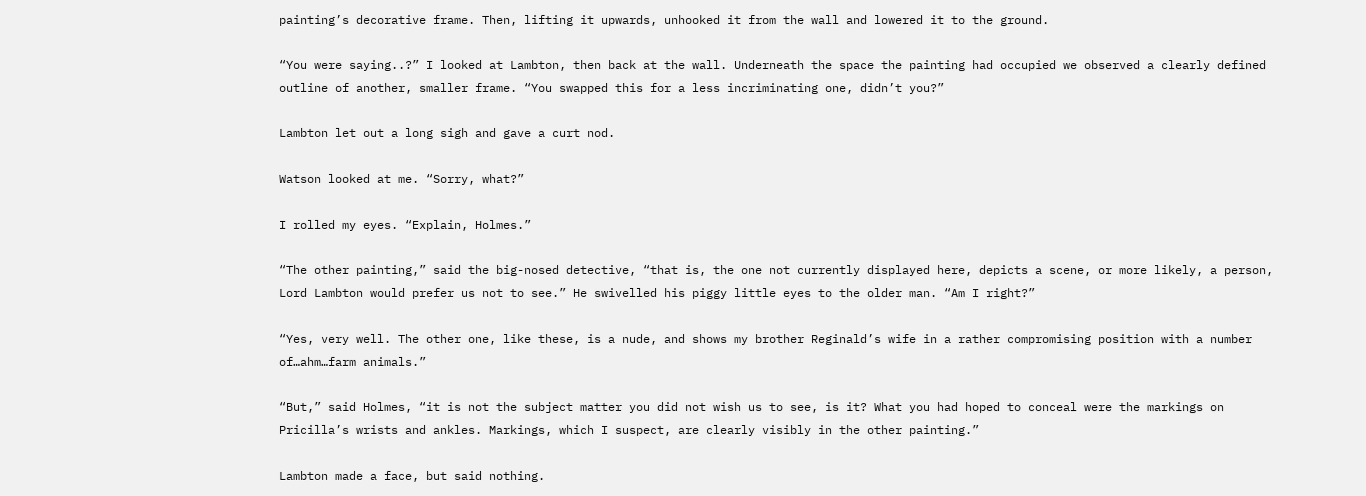painting’s decorative frame. Then, lifting it upwards, unhooked it from the wall and lowered it to the ground.

“You were saying..?” I looked at Lambton, then back at the wall. Underneath the space the painting had occupied we observed a clearly defined outline of another, smaller frame. “You swapped this for a less incriminating one, didn’t you?”

Lambton let out a long sigh and gave a curt nod.

Watson looked at me. “Sorry, what?”

I rolled my eyes. “Explain, Holmes.”

“The other painting,” said the big-nosed detective, “that is, the one not currently displayed here, depicts a scene, or more likely, a person, Lord Lambton would prefer us not to see.” He swivelled his piggy little eyes to the older man. “Am I right?”

“Yes, very well. The other one, like these, is a nude, and shows my brother Reginald’s wife in a rather compromising position with a number of…ahm…farm animals.”

“But,” said Holmes, “it is not the subject matter you did not wish us to see, is it? What you had hoped to conceal were the markings on Pricilla’s wrists and ankles. Markings, which I suspect, are clearly visibly in the other painting.”

Lambton made a face, but said nothing.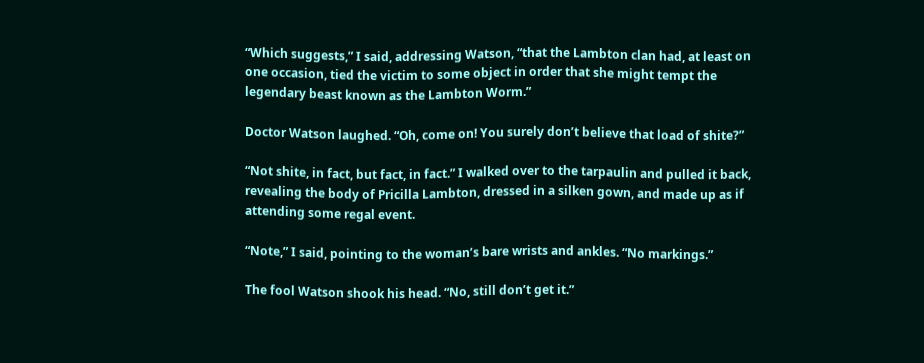“Which suggests,” I said, addressing Watson, “that the Lambton clan had, at least on one occasion, tied the victim to some object in order that she might tempt the legendary beast known as the Lambton Worm.”

Doctor Watson laughed. “Oh, come on! You surely don’t believe that load of shite?”

“Not shite, in fact, but fact, in fact.” I walked over to the tarpaulin and pulled it back, revealing the body of Pricilla Lambton, dressed in a silken gown, and made up as if attending some regal event.

“Note,” I said, pointing to the woman’s bare wrists and ankles. “No markings.”

The fool Watson shook his head. “No, still don’t get it.”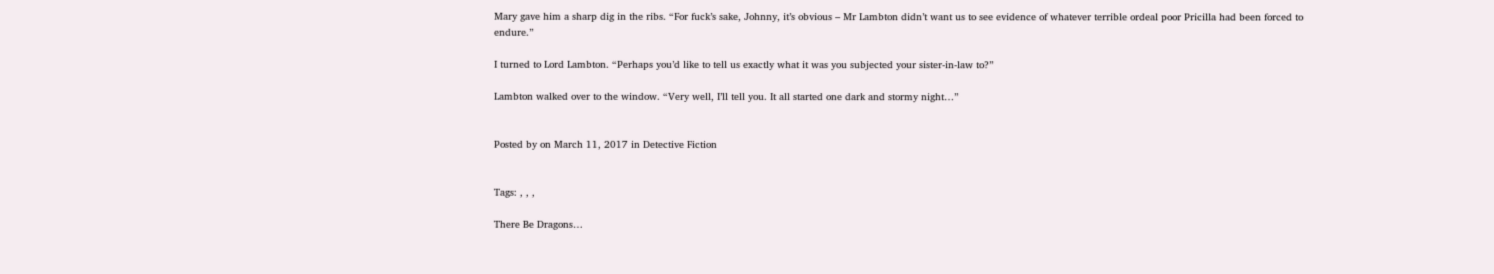Mary gave him a sharp dig in the ribs. “For fuck’s sake, Johnny, it’s obvious – Mr Lambton didn’t want us to see evidence of whatever terrible ordeal poor Pricilla had been forced to endure.”

I turned to Lord Lambton. “Perhaps you’d like to tell us exactly what it was you subjected your sister-in-law to?”

Lambton walked over to the window. “Very well, I’ll tell you. It all started one dark and stormy night…”


Posted by on March 11, 2017 in Detective Fiction


Tags: , , ,

There Be Dragons…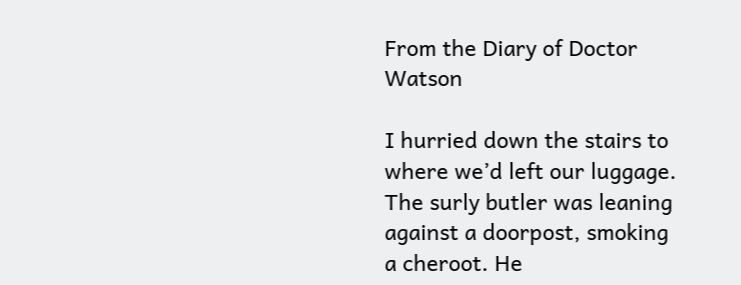From the Diary of Doctor Watson

I hurried down the stairs to where we’d left our luggage. The surly butler was leaning against a doorpost, smoking a cheroot. He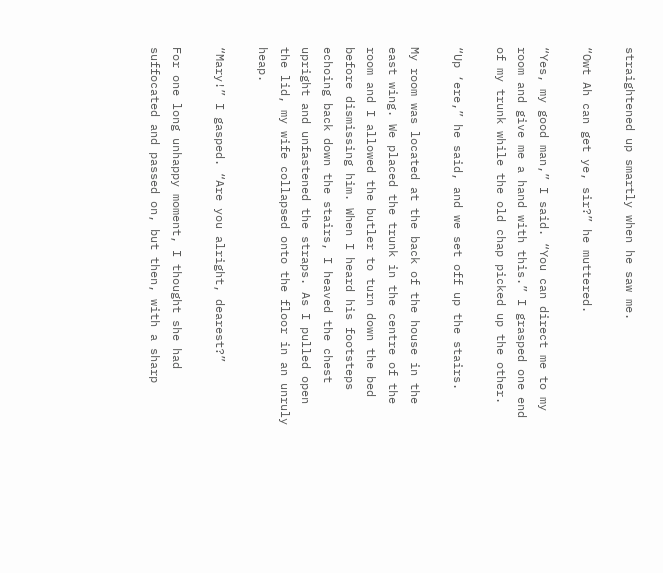straightened up smartly when he saw me.

“Owt Ah can get ye, sir?” he muttered.

“Yes, my good man,” I said. “You can direct me to my room and give me a hand with this.” I grasped one end of my trunk while the old chap picked up the other.

“Up ‘ere,” he said, and we set off up the stairs.

My room was located at the back of the house in the east wing. We placed the trunk in the centre of the room and I allowed the butler to turn down the bed before dismissing him. When I heard his footsteps echoing back down the stairs, I heaved the chest upright and unfastened the straps. As I pulled open the lid, my wife collapsed onto the floor in an unruly heap.

“Mary!” I gasped. “Are you alright, dearest?”

For one long unhappy moment, I thought she had suffocated and passed on, but then, with a sharp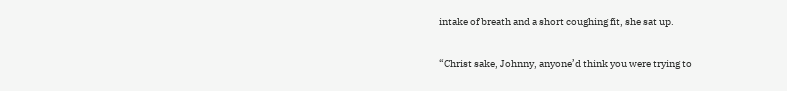intake of breath and a short coughing fit, she sat up.

“Christ sake, Johnny, anyone’d think you were trying to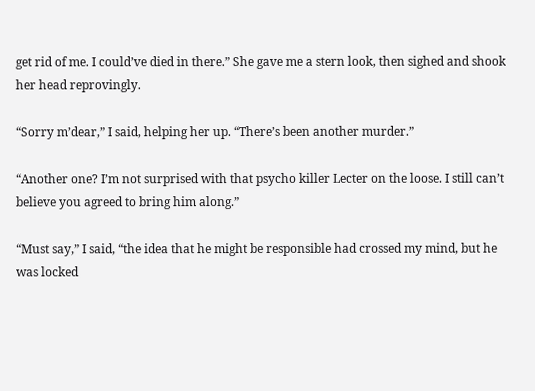get rid of me. I could’ve died in there.” She gave me a stern look, then sighed and shook her head reprovingly.

“Sorry m’dear,” I said, helping her up. “There’s been another murder.”

“Another one? I’m not surprised with that psycho killer Lecter on the loose. I still can’t believe you agreed to bring him along.”

“Must say,” I said, “the idea that he might be responsible had crossed my mind, but he was locked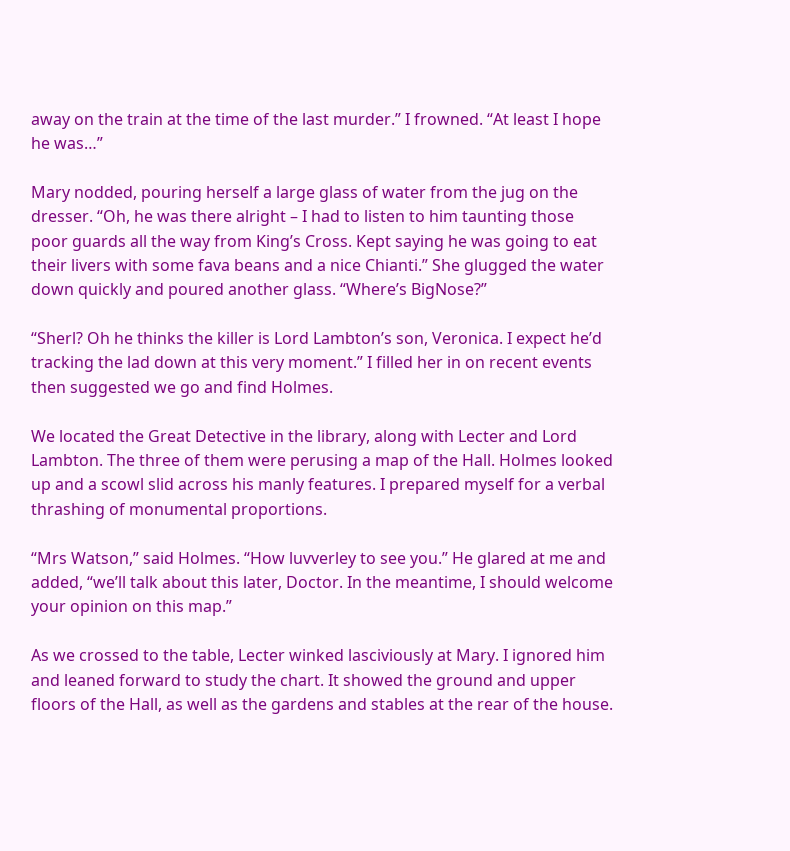away on the train at the time of the last murder.” I frowned. “At least I hope he was…”

Mary nodded, pouring herself a large glass of water from the jug on the dresser. “Oh, he was there alright – I had to listen to him taunting those poor guards all the way from King’s Cross. Kept saying he was going to eat their livers with some fava beans and a nice Chianti.” She glugged the water down quickly and poured another glass. “Where’s BigNose?”

“Sherl? Oh he thinks the killer is Lord Lambton’s son, Veronica. I expect he’d tracking the lad down at this very moment.” I filled her in on recent events then suggested we go and find Holmes.

We located the Great Detective in the library, along with Lecter and Lord Lambton. The three of them were perusing a map of the Hall. Holmes looked up and a scowl slid across his manly features. I prepared myself for a verbal thrashing of monumental proportions.

“Mrs Watson,” said Holmes. “How luvverley to see you.” He glared at me and added, “we’ll talk about this later, Doctor. In the meantime, I should welcome your opinion on this map.”

As we crossed to the table, Lecter winked lasciviously at Mary. I ignored him and leaned forward to study the chart. It showed the ground and upper floors of the Hall, as well as the gardens and stables at the rear of the house.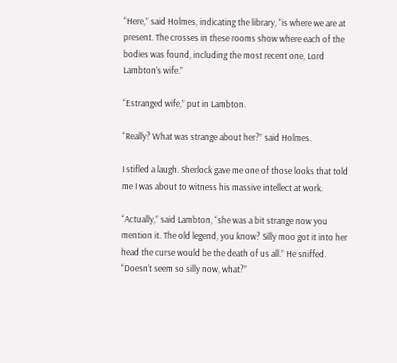“Here,” said Holmes, indicating the library, “is where we are at present. The crosses in these rooms show where each of the bodies was found, including the most recent one, Lord Lambton’s wife.”

“Estranged wife,” put in Lambton.

“Really? What was strange about her?” said Holmes.

I stifled a laugh. Sherlock gave me one of those looks that told me I was about to witness his massive intellect at work.

“Actually,” said Lambton, “she was a bit strange now you mention it. The old legend, you know? Silly moo got it into her head the curse would be the death of us all.” He sniffed. “Doesn’t seem so silly now, what?”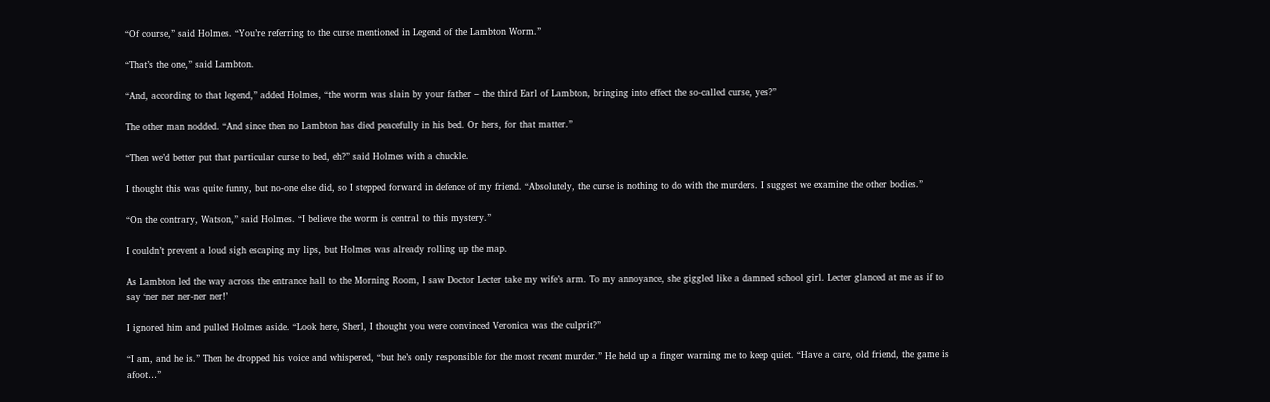“Of course,” said Holmes. “You’re referring to the curse mentioned in Legend of the Lambton Worm.”

“That’s the one,” said Lambton.

“And, according to that legend,” added Holmes, “the worm was slain by your father – the third Earl of Lambton, bringing into effect the so-called curse, yes?”

The other man nodded. “And since then no Lambton has died peacefully in his bed. Or hers, for that matter.”

“Then we’d better put that particular curse to bed, eh?” said Holmes with a chuckle.

I thought this was quite funny, but no-one else did, so I stepped forward in defence of my friend. “Absolutely, the curse is nothing to do with the murders. I suggest we examine the other bodies.”

“On the contrary, Watson,” said Holmes. “I believe the worm is central to this mystery.”

I couldn’t prevent a loud sigh escaping my lips, but Holmes was already rolling up the map.

As Lambton led the way across the entrance hall to the Morning Room, I saw Doctor Lecter take my wife’s arm. To my annoyance, she giggled like a damned school girl. Lecter glanced at me as if to say ‘ner ner ner-ner ner!’

I ignored him and pulled Holmes aside. “Look here, Sherl, I thought you were convinced Veronica was the culprit?”

“I am, and he is.” Then he dropped his voice and whispered, “but he’s only responsible for the most recent murder.” He held up a finger warning me to keep quiet. “Have a care, old friend, the game is afoot…”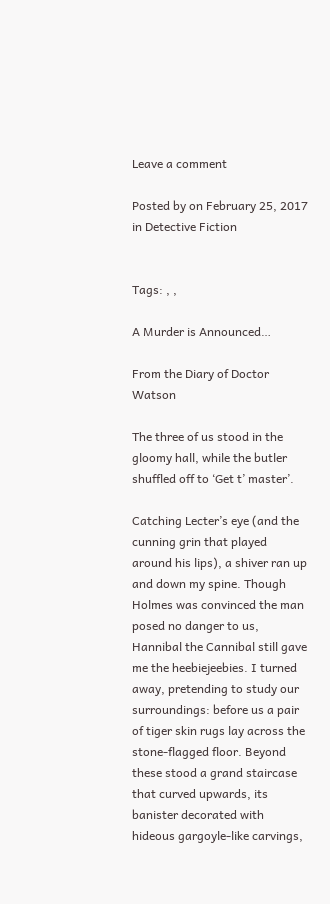Leave a comment

Posted by on February 25, 2017 in Detective Fiction


Tags: , ,

A Murder is Announced…

From the Diary of Doctor Watson

The three of us stood in the gloomy hall, while the butler shuffled off to ‘Get t’ master’.

Catching Lecter’s eye (and the cunning grin that played around his lips), a shiver ran up and down my spine. Though Holmes was convinced the man posed no danger to us, Hannibal the Cannibal still gave me the heebiejeebies. I turned away, pretending to study our surroundings: before us a pair of tiger skin rugs lay across the stone-flagged floor. Beyond these stood a grand staircase that curved upwards, its banister decorated with hideous gargoyle-like carvings,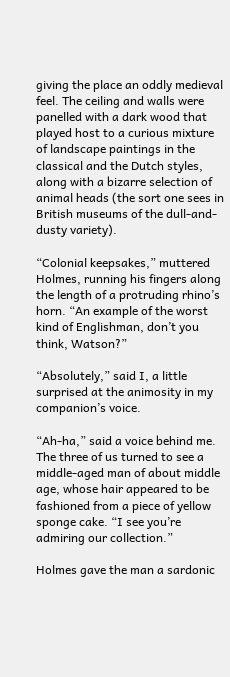giving the place an oddly medieval feel. The ceiling and walls were panelled with a dark wood that played host to a curious mixture of landscape paintings in the classical and the Dutch styles, along with a bizarre selection of animal heads (the sort one sees in British museums of the dull-and-dusty variety).

“Colonial keepsakes,” muttered Holmes, running his fingers along the length of a protruding rhino’s horn. “An example of the worst kind of Englishman, don’t you think, Watson?”

“Absolutely,” said I, a little surprised at the animosity in my companion’s voice.

“Ah-ha,” said a voice behind me. The three of us turned to see a middle-aged man of about middle age, whose hair appeared to be fashioned from a piece of yellow sponge cake. “I see you’re admiring our collection.”

Holmes gave the man a sardonic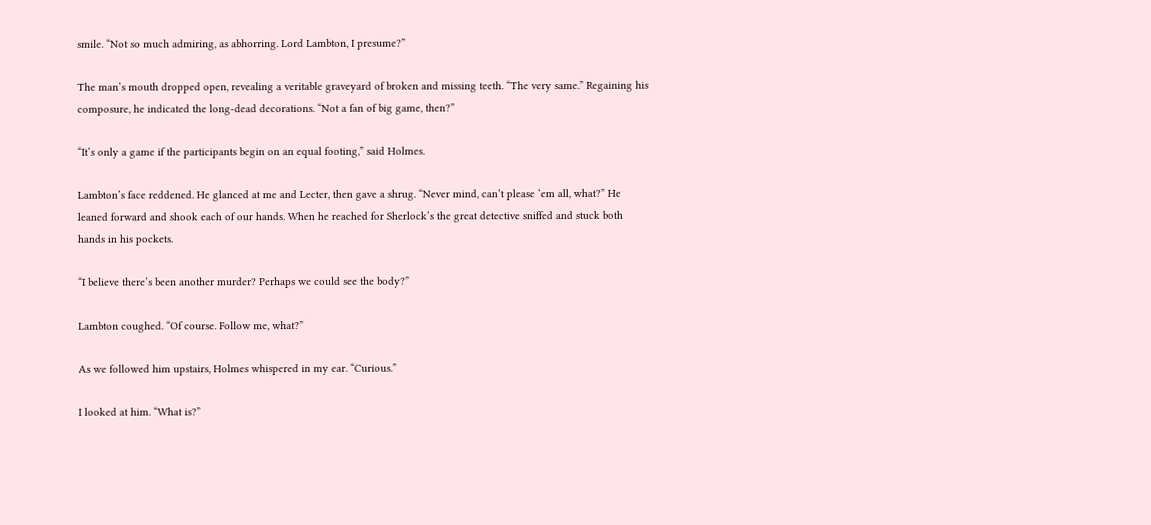smile. “Not so much admiring, as abhorring. Lord Lambton, I presume?”

The man’s mouth dropped open, revealing a veritable graveyard of broken and missing teeth. “The very same.” Regaining his composure, he indicated the long-dead decorations. “Not a fan of big game, then?”

“It’s only a game if the participants begin on an equal footing,” said Holmes.

Lambton’s face reddened. He glanced at me and Lecter, then gave a shrug. “Never mind, can’t please ‘em all, what?” He leaned forward and shook each of our hands. When he reached for Sherlock’s the great detective sniffed and stuck both hands in his pockets.

“I believe there’s been another murder? Perhaps we could see the body?”

Lambton coughed. “Of course. Follow me, what?”

As we followed him upstairs, Holmes whispered in my ear. “Curious.”

I looked at him. “What is?”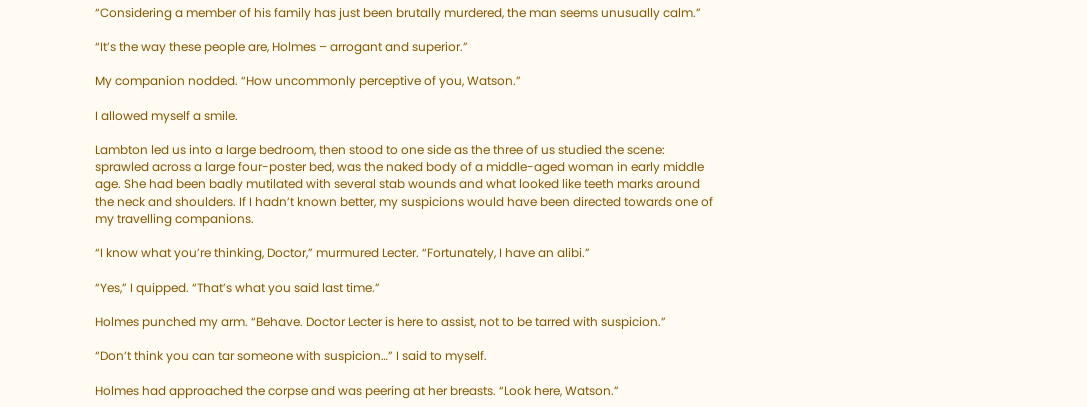“Considering a member of his family has just been brutally murdered, the man seems unusually calm.”

“It’s the way these people are, Holmes – arrogant and superior.”

My companion nodded. “How uncommonly perceptive of you, Watson.”

I allowed myself a smile.

Lambton led us into a large bedroom, then stood to one side as the three of us studied the scene: sprawled across a large four-poster bed, was the naked body of a middle-aged woman in early middle age. She had been badly mutilated with several stab wounds and what looked like teeth marks around the neck and shoulders. If I hadn’t known better, my suspicions would have been directed towards one of my travelling companions.

“I know what you’re thinking, Doctor,” murmured Lecter. “Fortunately, I have an alibi.”

“Yes,” I quipped. “That’s what you said last time.”

Holmes punched my arm. “Behave. Doctor Lecter is here to assist, not to be tarred with suspicion.”

“Don’t think you can tar someone with suspicion…” I said to myself.

Holmes had approached the corpse and was peering at her breasts. “Look here, Watson.”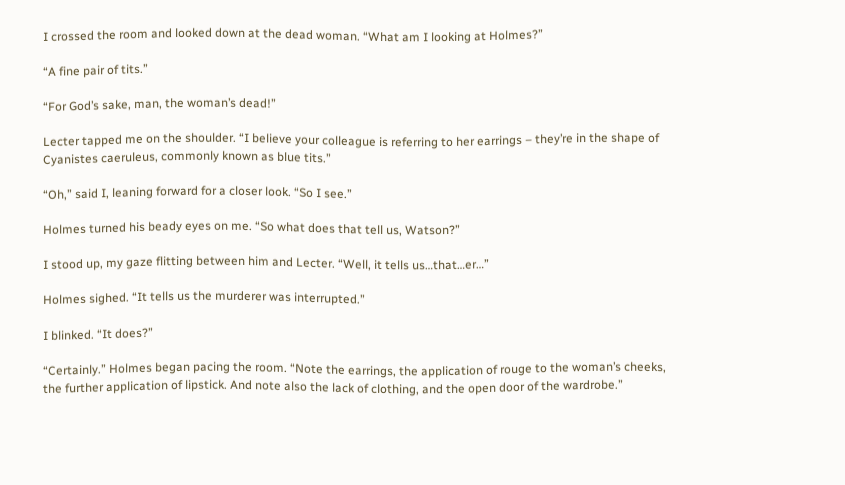I crossed the room and looked down at the dead woman. “What am I looking at Holmes?”

“A fine pair of tits.”

“For God’s sake, man, the woman’s dead!”

Lecter tapped me on the shoulder. “I believe your colleague is referring to her earrings – they’re in the shape of Cyanistes caeruleus, commonly known as blue tits.”

“Oh,” said I, leaning forward for a closer look. “So I see.”

Holmes turned his beady eyes on me. “So what does that tell us, Watson?”

I stood up, my gaze flitting between him and Lecter. “Well, it tells us…that…er…”

Holmes sighed. “It tells us the murderer was interrupted.”

I blinked. “It does?”

“Certainly.” Holmes began pacing the room. “Note the earrings, the application of rouge to the woman’s cheeks, the further application of lipstick. And note also the lack of clothing, and the open door of the wardrobe.”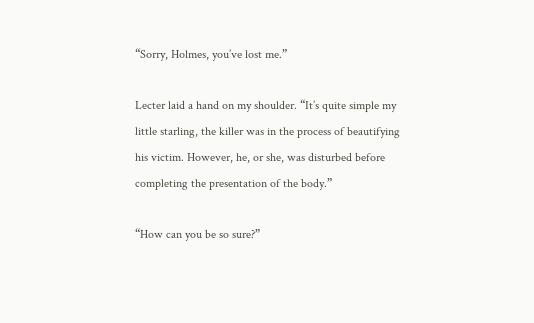“Sorry, Holmes, you’ve lost me.”

Lecter laid a hand on my shoulder. “It’s quite simple my little starling, the killer was in the process of beautifying his victim. However, he, or she, was disturbed before completing the presentation of the body.”

“How can you be so sure?”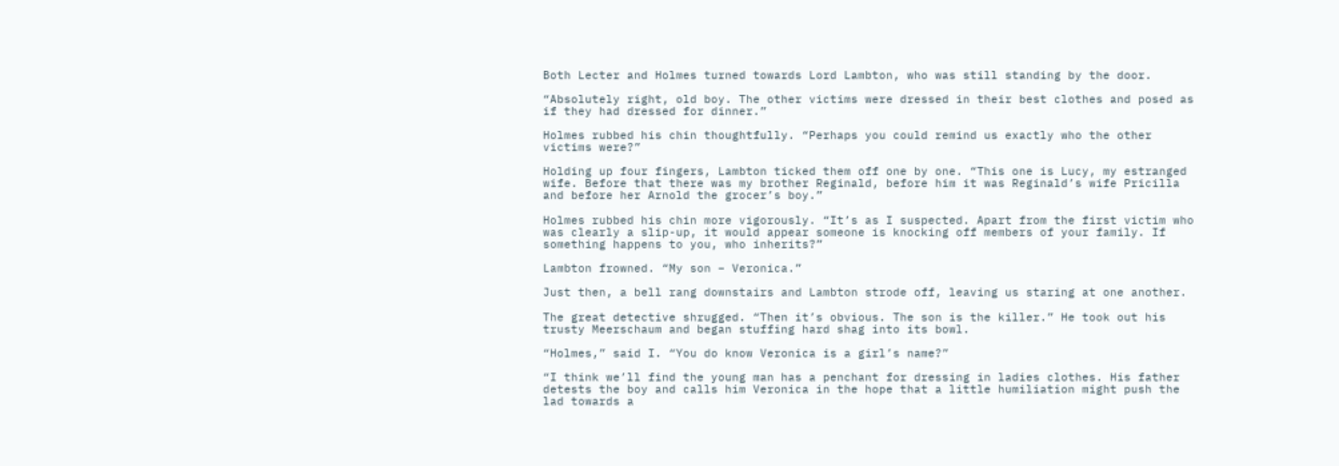Both Lecter and Holmes turned towards Lord Lambton, who was still standing by the door.

“Absolutely right, old boy. The other victims were dressed in their best clothes and posed as if they had dressed for dinner.”

Holmes rubbed his chin thoughtfully. “Perhaps you could remind us exactly who the other victims were?”

Holding up four fingers, Lambton ticked them off one by one. “This one is Lucy, my estranged wife. Before that there was my brother Reginald, before him it was Reginald’s wife Pricilla and before her Arnold the grocer’s boy.”

Holmes rubbed his chin more vigorously. “It’s as I suspected. Apart from the first victim who was clearly a slip-up, it would appear someone is knocking off members of your family. If something happens to you, who inherits?”

Lambton frowned. “My son – Veronica.”

Just then, a bell rang downstairs and Lambton strode off, leaving us staring at one another.

The great detective shrugged. “Then it’s obvious. The son is the killer.” He took out his trusty Meerschaum and began stuffing hard shag into its bowl.

“Holmes,” said I. “You do know Veronica is a girl’s name?”

“I think we’ll find the young man has a penchant for dressing in ladies clothes. His father detests the boy and calls him Veronica in the hope that a little humiliation might push the lad towards a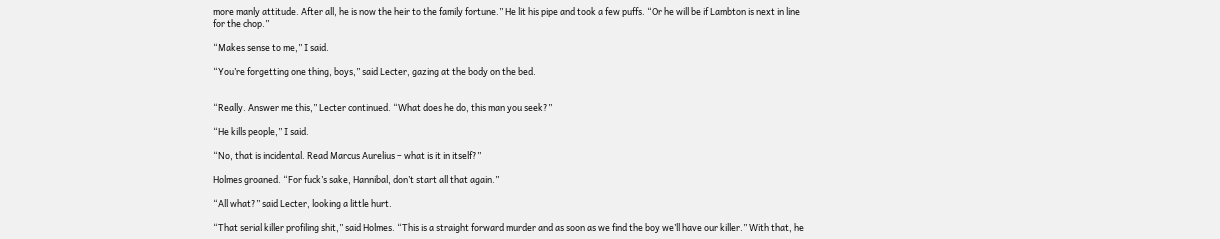more manly attitude. After all, he is now the heir to the family fortune.” He lit his pipe and took a few puffs. “Or he will be if Lambton is next in line for the chop.”

“Makes sense to me,” I said.

“You’re forgetting one thing, boys,” said Lecter, gazing at the body on the bed.


“Really. Answer me this,” Lecter continued. “What does he do, this man you seek?”

“He kills people,” I said.

“No, that is incidental. Read Marcus Aurelius – what is it in itself?”

Holmes groaned. “For fuck’s sake, Hannibal, don’t start all that again.”

“All what?” said Lecter, looking a little hurt.

“That serial killer profiling shit,” said Holmes. “This is a straight forward murder and as soon as we find the boy we’ll have our killer.” With that, he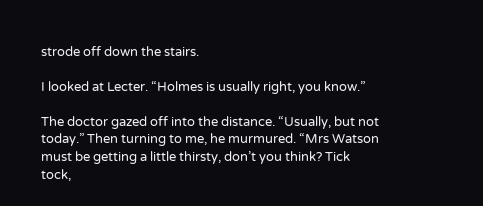strode off down the stairs.

I looked at Lecter. “Holmes is usually right, you know.”

The doctor gazed off into the distance. “Usually, but not today.” Then turning to me, he murmured. “Mrs Watson must be getting a little thirsty, don’t you think? Tick tock,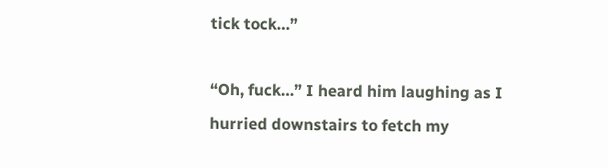tick tock…”

“Oh, fuck…” I heard him laughing as I hurried downstairs to fetch my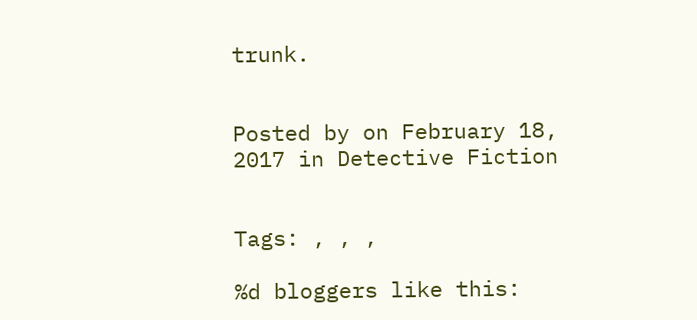trunk.


Posted by on February 18, 2017 in Detective Fiction


Tags: , , ,

%d bloggers like this: